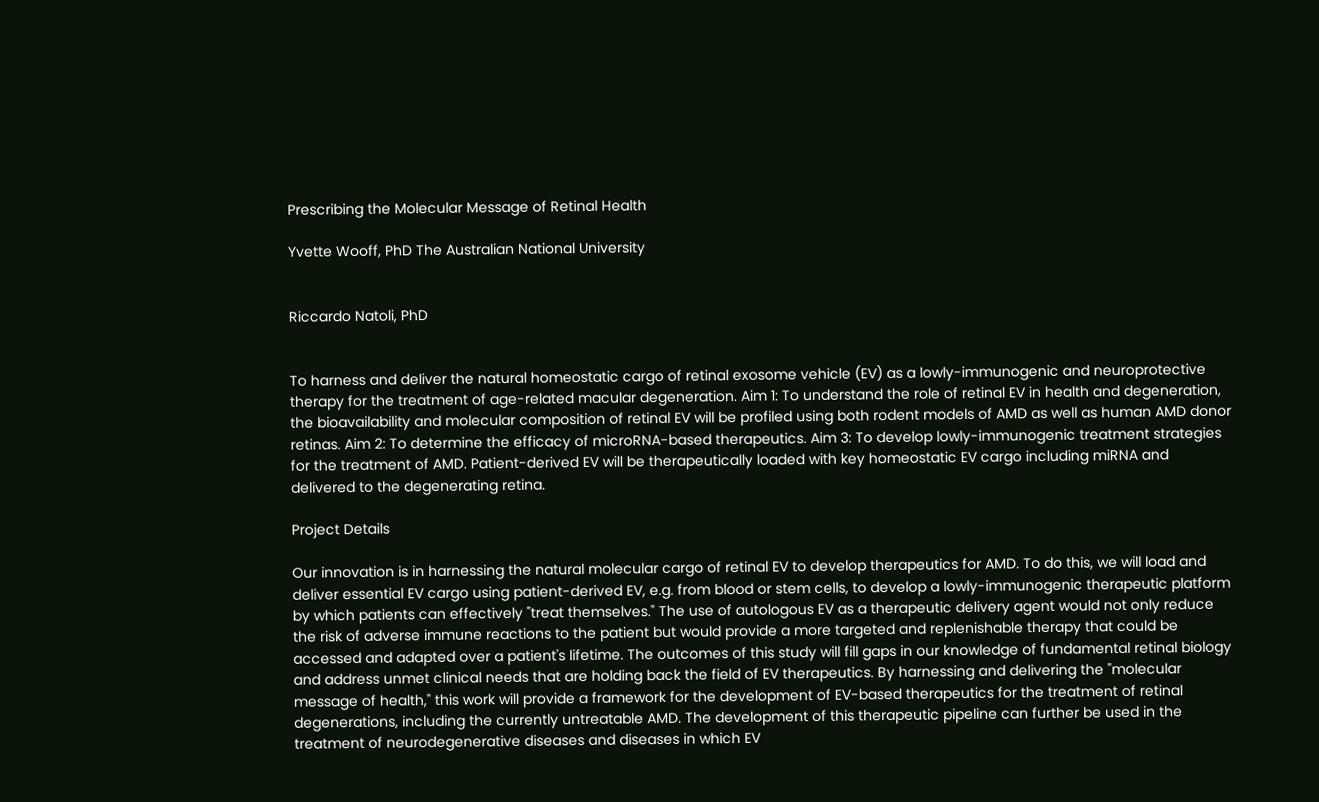Prescribing the Molecular Message of Retinal Health

Yvette Wooff, PhD The Australian National University


Riccardo Natoli, PhD


To harness and deliver the natural homeostatic cargo of retinal exosome vehicle (EV) as a lowly-immunogenic and neuroprotective therapy for the treatment of age-related macular degeneration. Aim 1: To understand the role of retinal EV in health and degeneration, the bioavailability and molecular composition of retinal EV will be profiled using both rodent models of AMD as well as human AMD donor retinas. Aim 2: To determine the efficacy of microRNA-based therapeutics. Aim 3: To develop lowly-immunogenic treatment strategies for the treatment of AMD. Patient-derived EV will be therapeutically loaded with key homeostatic EV cargo including miRNA and delivered to the degenerating retina.

Project Details

Our innovation is in harnessing the natural molecular cargo of retinal EV to develop therapeutics for AMD. To do this, we will load and deliver essential EV cargo using patient-derived EV, e.g. from blood or stem cells, to develop a lowly-immunogenic therapeutic platform by which patients can effectively "treat themselves." The use of autologous EV as a therapeutic delivery agent would not only reduce the risk of adverse immune reactions to the patient but would provide a more targeted and replenishable therapy that could be accessed and adapted over a patient's lifetime. The outcomes of this study will fill gaps in our knowledge of fundamental retinal biology and address unmet clinical needs that are holding back the field of EV therapeutics. By harnessing and delivering the "molecular message of health," this work will provide a framework for the development of EV-based therapeutics for the treatment of retinal degenerations, including the currently untreatable AMD. The development of this therapeutic pipeline can further be used in the treatment of neurodegenerative diseases and diseases in which EV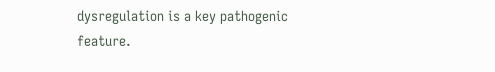dysregulation is a key pathogenic feature.